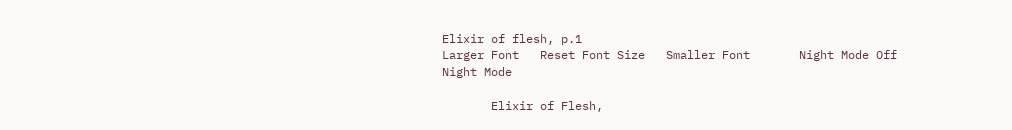Elixir of flesh, p.1
Larger Font   Reset Font Size   Smaller Font       Night Mode Off   Night Mode

       Elixir of Flesh,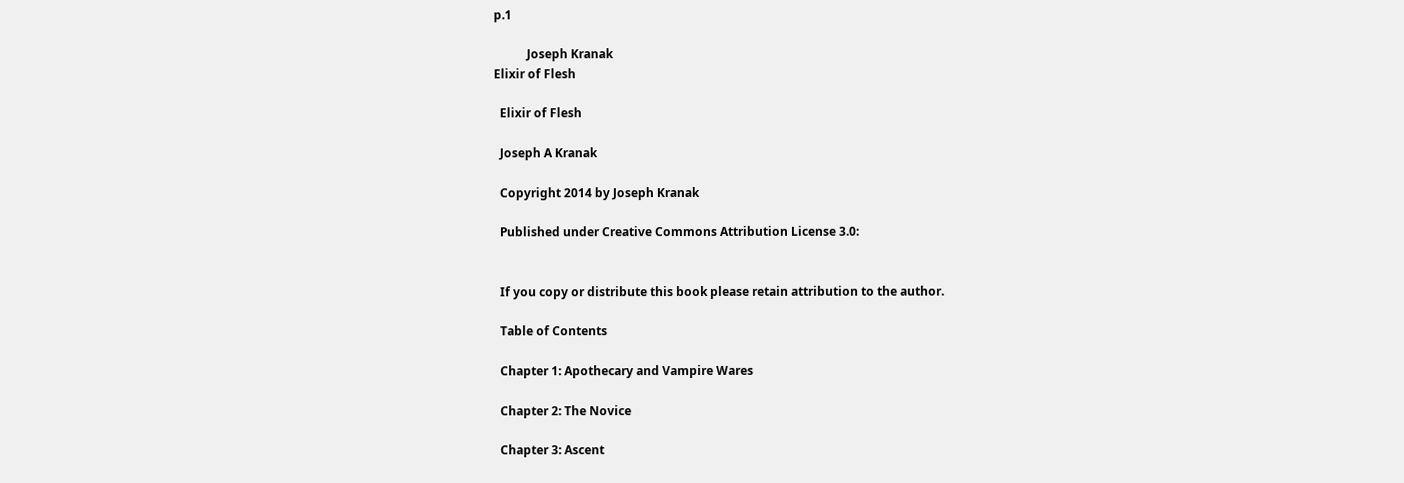p.1

           Joseph Kranak
Elixir of Flesh

  Elixir of Flesh

  Joseph A Kranak

  Copyright 2014 by Joseph Kranak

  Published under Creative Commons Attribution License 3.0:


  If you copy or distribute this book please retain attribution to the author.

  Table of Contents

  Chapter 1: Apothecary and Vampire Wares

  Chapter 2: The Novice

  Chapter 3: Ascent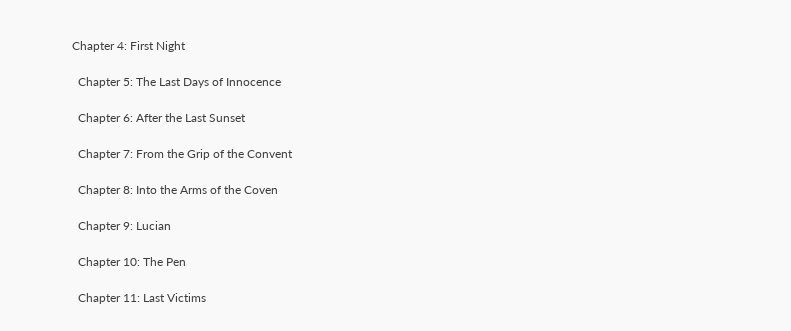Chapter 4: First Night

  Chapter 5: The Last Days of Innocence

  Chapter 6: After the Last Sunset

  Chapter 7: From the Grip of the Convent

  Chapter 8: Into the Arms of the Coven

  Chapter 9: Lucian

  Chapter 10: The Pen

  Chapter 11: Last Victims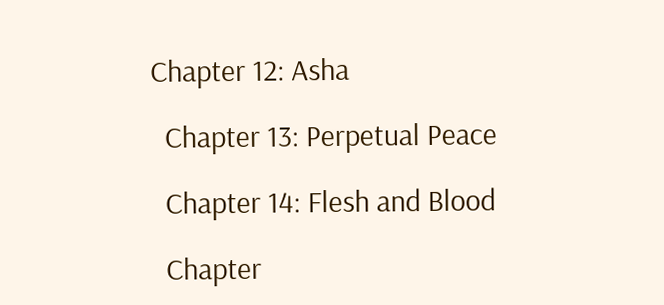Chapter 12: Asha

  Chapter 13: Perpetual Peace

  Chapter 14: Flesh and Blood

  Chapter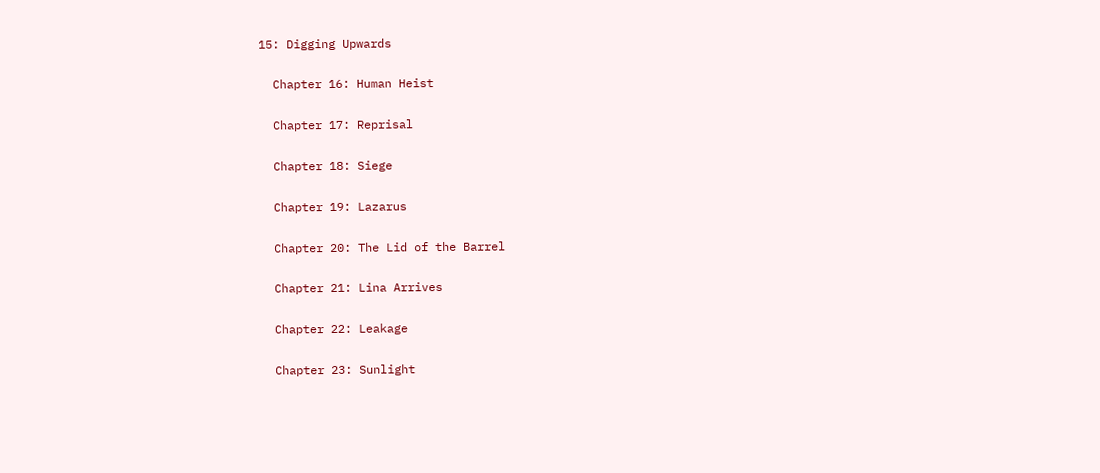15: Digging Upwards

  Chapter 16: Human Heist

  Chapter 17: Reprisal

  Chapter 18: Siege

  Chapter 19: Lazarus

  Chapter 20: The Lid of the Barrel

  Chapter 21: Lina Arrives

  Chapter 22: Leakage

  Chapter 23: Sunlight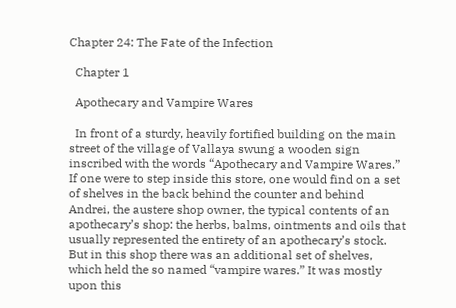Chapter 24: The Fate of the Infection

  Chapter 1

  Apothecary and Vampire Wares

  In front of a sturdy, heavily fortified building on the main street of the village of Vallaya swung a wooden sign inscribed with the words “Apothecary and Vampire Wares.” If one were to step inside this store, one would find on a set of shelves in the back behind the counter and behind Andrei, the austere shop owner, the typical contents of an apothecary’s shop: the herbs, balms, ointments and oils that usually represented the entirety of an apothecary’s stock. But in this shop there was an additional set of shelves, which held the so named “vampire wares.” It was mostly upon this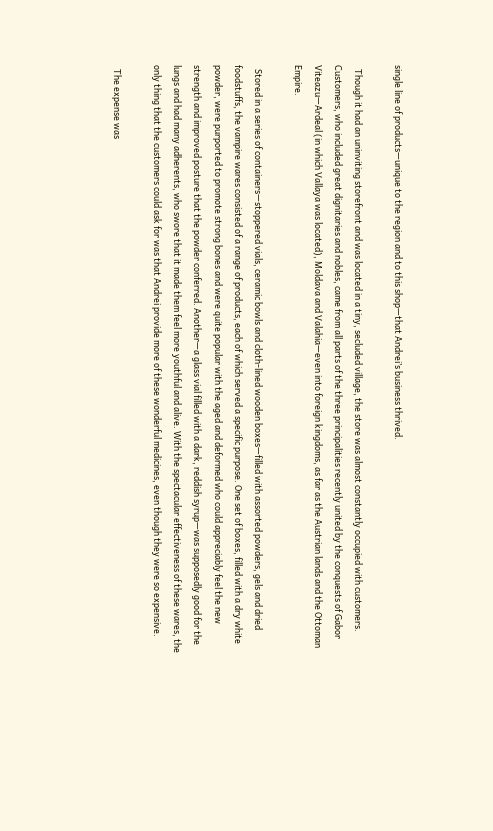single line of products—unique to the region and to this shop—that Andrei’s business thrived.

  Though it had an uninviting storefront and was located in a tiny, secluded village, the store was almost constantly occupied with customers. Customers, who included great dignitaries and nobles, came from all parts of the three principalities recently united by the conquests of Gabor Viteazu—Ardeal (in which Vallaya was located), Moldava and Valahia—even into foreign kingdoms, as far as the Austrian lands and the Ottoman Empire.

  Stored in a series of containers—stoppered vials, ceramic bowls and cloth-lined wooden boxes—filled with assorted powders, gels and dried foodstuffs, the vampire wares consisted of a range of products, each of which served a specific purpose. One set of boxes, filled with a dry white powder, were purported to promote strong bones and were quite popular with the aged and deformed who could appreciably feel the new strength and improved posture that the powder conferred. Another—a glass vial filled with a dark, reddish syrup—was supposedly good for the lungs and had many adherents, who swore that it made them feel more youthful and alive. With the spectacular effectiveness of these wares, the only thing that the customers could ask for was that Andrei provide more of these wonderful medicines, even though they were so expensive.

  The expense was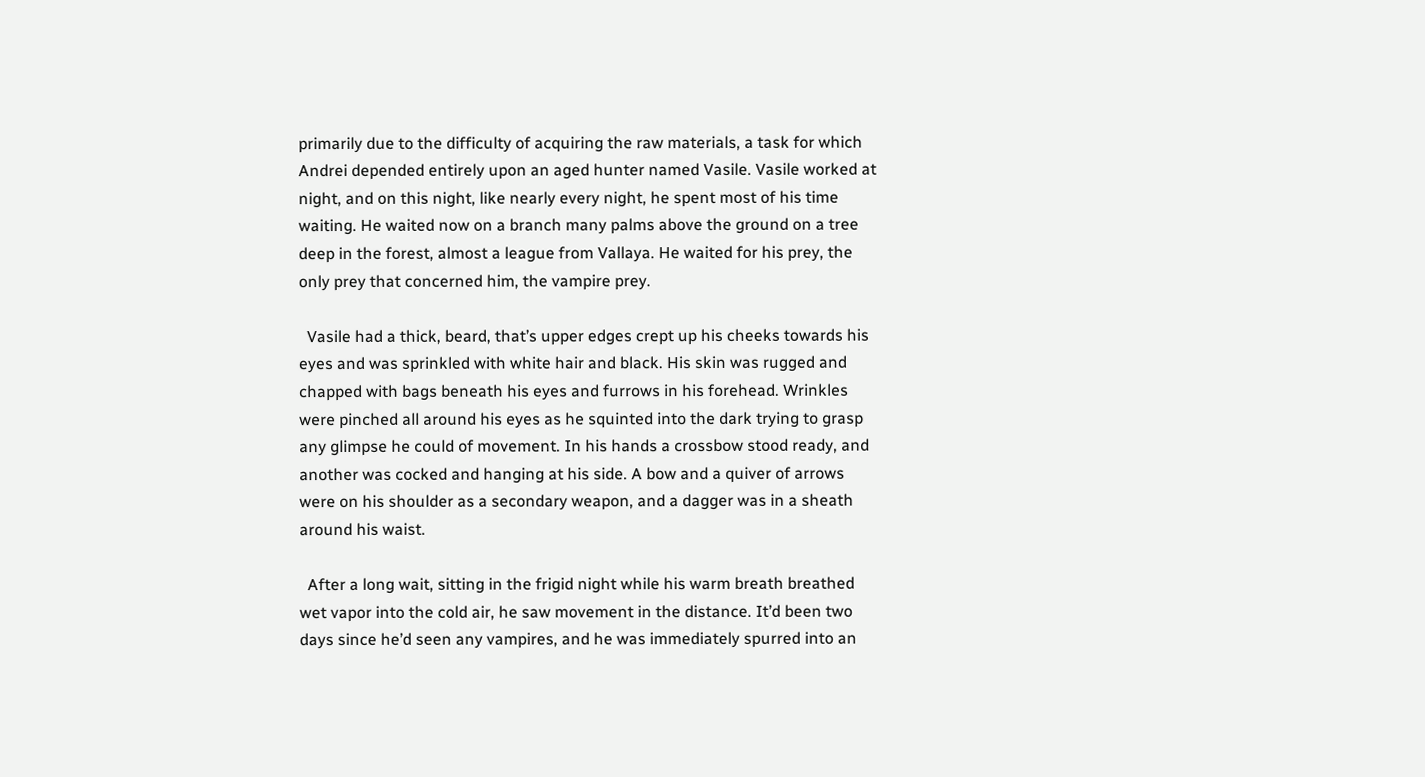primarily due to the difficulty of acquiring the raw materials, a task for which Andrei depended entirely upon an aged hunter named Vasile. Vasile worked at night, and on this night, like nearly every night, he spent most of his time waiting. He waited now on a branch many palms above the ground on a tree deep in the forest, almost a league from Vallaya. He waited for his prey, the only prey that concerned him, the vampire prey.

  Vasile had a thick, beard, that’s upper edges crept up his cheeks towards his eyes and was sprinkled with white hair and black. His skin was rugged and chapped with bags beneath his eyes and furrows in his forehead. Wrinkles were pinched all around his eyes as he squinted into the dark trying to grasp any glimpse he could of movement. In his hands a crossbow stood ready, and another was cocked and hanging at his side. A bow and a quiver of arrows were on his shoulder as a secondary weapon, and a dagger was in a sheath around his waist.

  After a long wait, sitting in the frigid night while his warm breath breathed wet vapor into the cold air, he saw movement in the distance. It’d been two days since he’d seen any vampires, and he was immediately spurred into an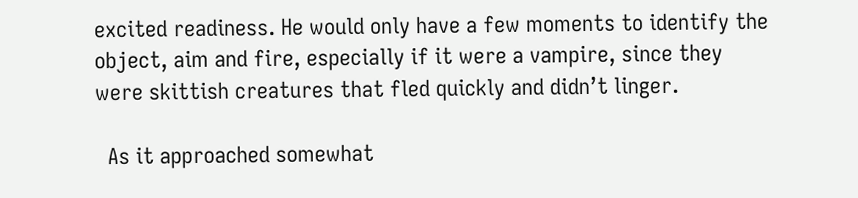excited readiness. He would only have a few moments to identify the object, aim and fire, especially if it were a vampire, since they were skittish creatures that fled quickly and didn’t linger.

  As it approached somewhat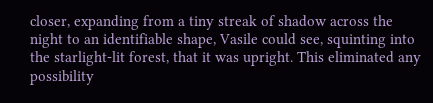closer, expanding from a tiny streak of shadow across the night to an identifiable shape, Vasile could see, squinting into the starlight-lit forest, that it was upright. This eliminated any possibility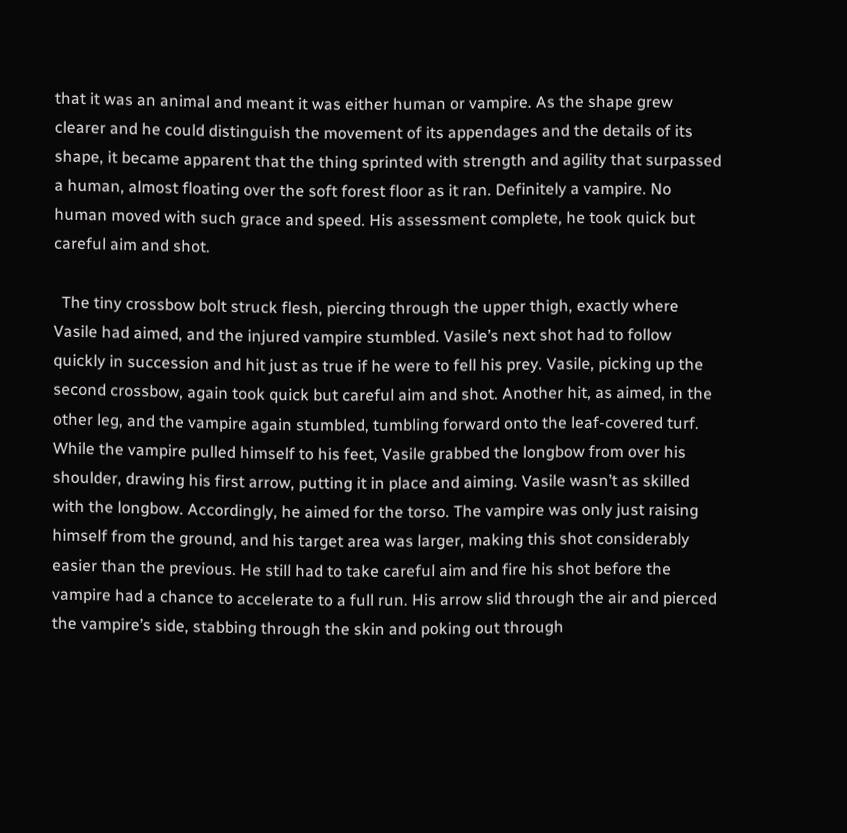that it was an animal and meant it was either human or vampire. As the shape grew clearer and he could distinguish the movement of its appendages and the details of its shape, it became apparent that the thing sprinted with strength and agility that surpassed a human, almost floating over the soft forest floor as it ran. Definitely a vampire. No human moved with such grace and speed. His assessment complete, he took quick but careful aim and shot.

  The tiny crossbow bolt struck flesh, piercing through the upper thigh, exactly where Vasile had aimed, and the injured vampire stumbled. Vasile’s next shot had to follow quickly in succession and hit just as true if he were to fell his prey. Vasile, picking up the second crossbow, again took quick but careful aim and shot. Another hit, as aimed, in the other leg, and the vampire again stumbled, tumbling forward onto the leaf-covered turf. While the vampire pulled himself to his feet, Vasile grabbed the longbow from over his shoulder, drawing his first arrow, putting it in place and aiming. Vasile wasn’t as skilled with the longbow. Accordingly, he aimed for the torso. The vampire was only just raising himself from the ground, and his target area was larger, making this shot considerably easier than the previous. He still had to take careful aim and fire his shot before the vampire had a chance to accelerate to a full run. His arrow slid through the air and pierced the vampire’s side, stabbing through the skin and poking out through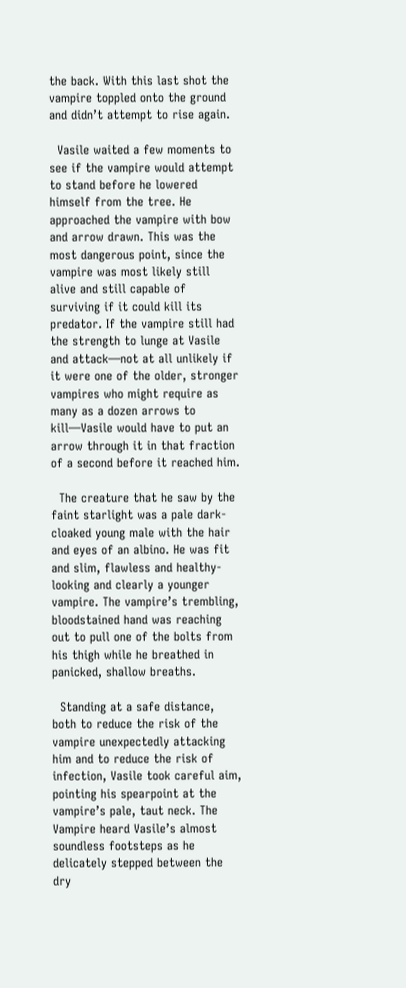the back. With this last shot the vampire toppled onto the ground and didn’t attempt to rise again.

  Vasile waited a few moments to see if the vampire would attempt to stand before he lowered himself from the tree. He approached the vampire with bow and arrow drawn. This was the most dangerous point, since the vampire was most likely still alive and still capable of surviving if it could kill its predator. If the vampire still had the strength to lunge at Vasile and attack—not at all unlikely if it were one of the older, stronger vampires who might require as many as a dozen arrows to kill—Vasile would have to put an arrow through it in that fraction of a second before it reached him.

  The creature that he saw by the faint starlight was a pale dark-cloaked young male with the hair and eyes of an albino. He was fit and slim, flawless and healthy-looking and clearly a younger vampire. The vampire’s trembling, bloodstained hand was reaching out to pull one of the bolts from his thigh while he breathed in panicked, shallow breaths.

  Standing at a safe distance, both to reduce the risk of the vampire unexpectedly attacking him and to reduce the risk of infection, Vasile took careful aim, pointing his spearpoint at the vampire’s pale, taut neck. The Vampire heard Vasile’s almost soundless footsteps as he delicately stepped between the dry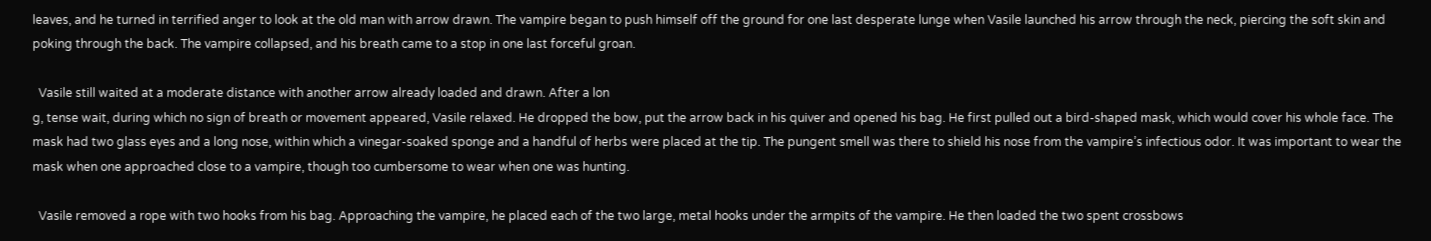leaves, and he turned in terrified anger to look at the old man with arrow drawn. The vampire began to push himself off the ground for one last desperate lunge when Vasile launched his arrow through the neck, piercing the soft skin and poking through the back. The vampire collapsed, and his breath came to a stop in one last forceful groan.

  Vasile still waited at a moderate distance with another arrow already loaded and drawn. After a lon
g, tense wait, during which no sign of breath or movement appeared, Vasile relaxed. He dropped the bow, put the arrow back in his quiver and opened his bag. He first pulled out a bird-shaped mask, which would cover his whole face. The mask had two glass eyes and a long nose, within which a vinegar-soaked sponge and a handful of herbs were placed at the tip. The pungent smell was there to shield his nose from the vampire’s infectious odor. It was important to wear the mask when one approached close to a vampire, though too cumbersome to wear when one was hunting.

  Vasile removed a rope with two hooks from his bag. Approaching the vampire, he placed each of the two large, metal hooks under the armpits of the vampire. He then loaded the two spent crossbows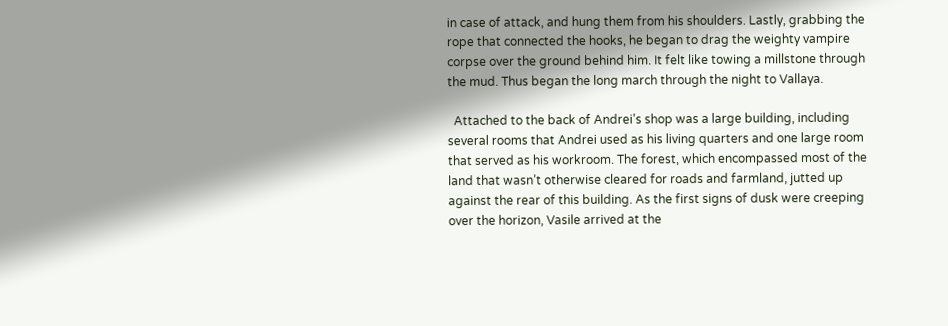in case of attack, and hung them from his shoulders. Lastly, grabbing the rope that connected the hooks, he began to drag the weighty vampire corpse over the ground behind him. It felt like towing a millstone through the mud. Thus began the long march through the night to Vallaya.

  Attached to the back of Andrei’s shop was a large building, including several rooms that Andrei used as his living quarters and one large room that served as his workroom. The forest, which encompassed most of the land that wasn’t otherwise cleared for roads and farmland, jutted up against the rear of this building. As the first signs of dusk were creeping over the horizon, Vasile arrived at the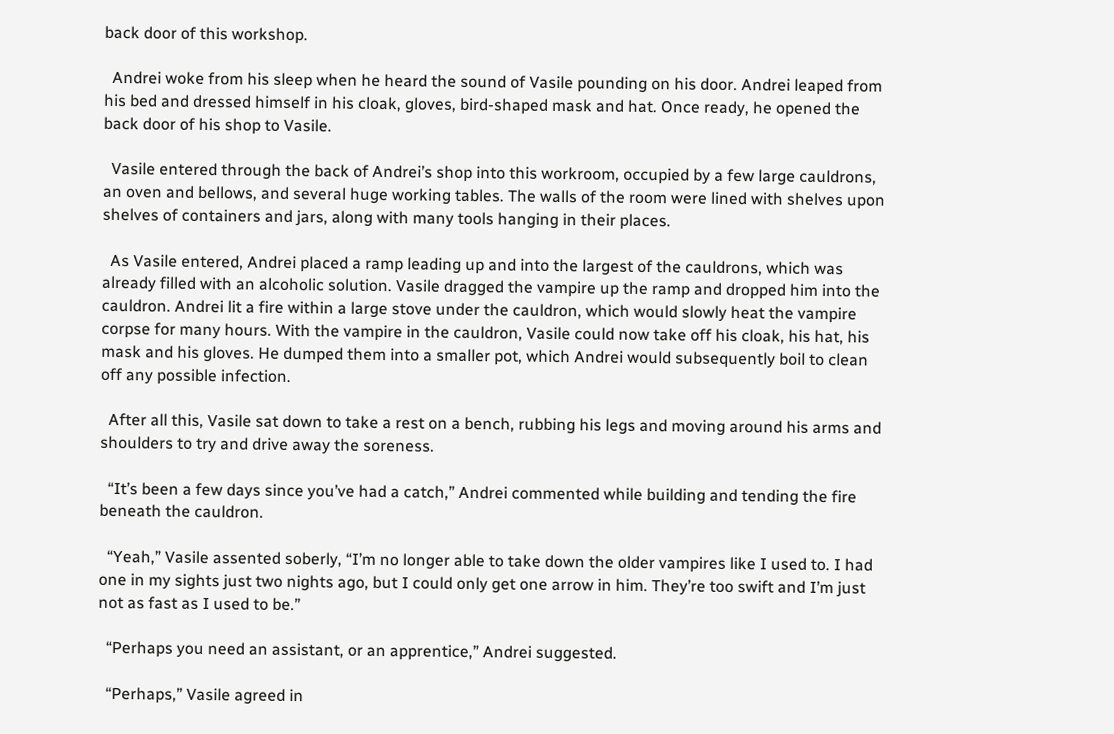back door of this workshop.

  Andrei woke from his sleep when he heard the sound of Vasile pounding on his door. Andrei leaped from his bed and dressed himself in his cloak, gloves, bird-shaped mask and hat. Once ready, he opened the back door of his shop to Vasile.

  Vasile entered through the back of Andrei’s shop into this workroom, occupied by a few large cauldrons, an oven and bellows, and several huge working tables. The walls of the room were lined with shelves upon shelves of containers and jars, along with many tools hanging in their places.

  As Vasile entered, Andrei placed a ramp leading up and into the largest of the cauldrons, which was already filled with an alcoholic solution. Vasile dragged the vampire up the ramp and dropped him into the cauldron. Andrei lit a fire within a large stove under the cauldron, which would slowly heat the vampire corpse for many hours. With the vampire in the cauldron, Vasile could now take off his cloak, his hat, his mask and his gloves. He dumped them into a smaller pot, which Andrei would subsequently boil to clean off any possible infection.

  After all this, Vasile sat down to take a rest on a bench, rubbing his legs and moving around his arms and shoulders to try and drive away the soreness.

  “It’s been a few days since you’ve had a catch,” Andrei commented while building and tending the fire beneath the cauldron.

  “Yeah,” Vasile assented soberly, “I’m no longer able to take down the older vampires like I used to. I had one in my sights just two nights ago, but I could only get one arrow in him. They’re too swift and I’m just not as fast as I used to be.”

  “Perhaps you need an assistant, or an apprentice,” Andrei suggested.

  “Perhaps,” Vasile agreed in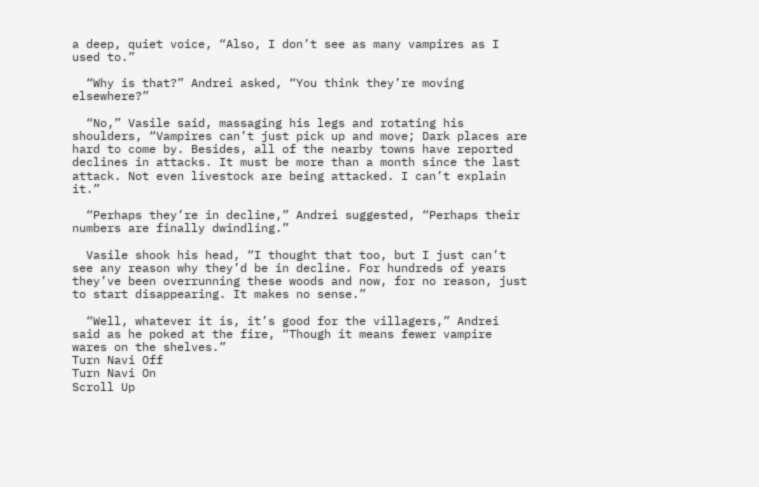a deep, quiet voice, “Also, I don’t see as many vampires as I used to.”

  “Why is that?” Andrei asked, “You think they’re moving elsewhere?”

  “No,” Vasile said, massaging his legs and rotating his shoulders, “Vampires can’t just pick up and move; Dark places are hard to come by. Besides, all of the nearby towns have reported declines in attacks. It must be more than a month since the last attack. Not even livestock are being attacked. I can’t explain it.”

  “Perhaps they’re in decline,” Andrei suggested, “Perhaps their numbers are finally dwindling.”

  Vasile shook his head, “I thought that too, but I just can’t see any reason why they’d be in decline. For hundreds of years they’ve been overrunning these woods and now, for no reason, just to start disappearing. It makes no sense.”

  “Well, whatever it is, it’s good for the villagers,” Andrei said as he poked at the fire, “Though it means fewer vampire wares on the shelves.”
Turn Navi Off
Turn Navi On
Scroll Up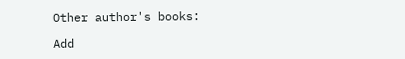Other author's books:

Add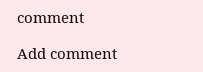comment

Add comment